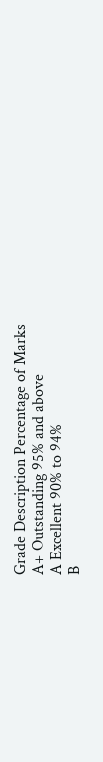Grade Description Percentage of Marks
A+ Outstanding 95% and above
A Excellent 90% to 94%
B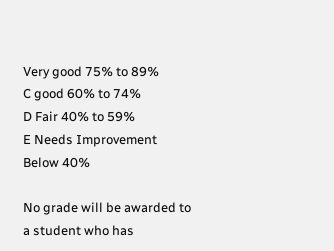Very good 75% to 89%
C good 60% to 74%
D Fair 40% to 59%
E Needs Improvement Below 40%

No grade will be awarded to a student who has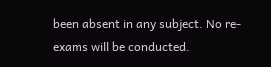been absent in any subject. No re-exams will be conducted.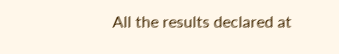All the results declared at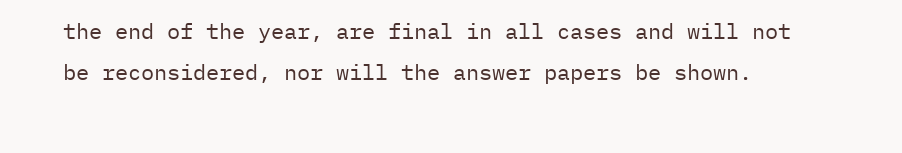the end of the year, are final in all cases and will not be reconsidered, nor will the answer papers be shown.